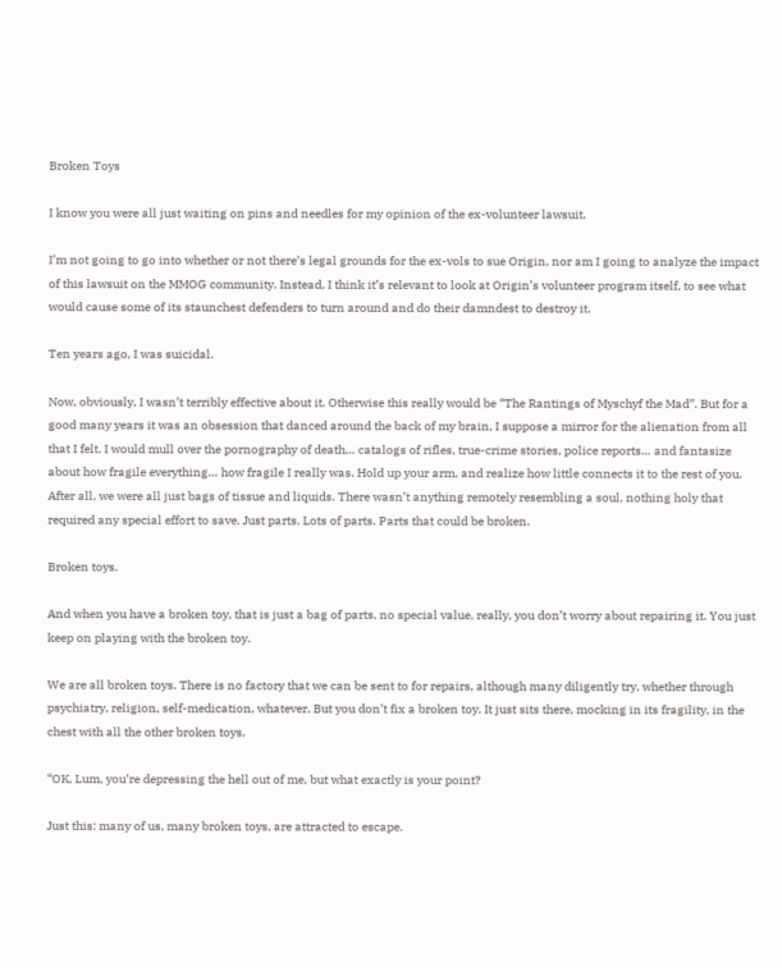Broken Toys

I know you were all just waiting on pins and needles for my opinion of the ex-volunteer lawsuit.

I’m not going to go into whether or not there’s legal grounds for the ex-vols to sue Origin, nor am I going to analyze the impact of this lawsuit on the MMOG community. Instead, I think it’s relevant to look at Origin’s volunteer program itself, to see what would cause some of its staunchest defenders to turn around and do their damndest to destroy it.

Ten years ago, I was suicidal.

Now, obviously, I wasn’t terribly effective about it. Otherwise this really would be “The Rantings of Myschyf the Mad”. But for a good many years it was an obsession that danced around the back of my brain, I suppose a mirror for the alienation from all that I felt. I would mull over the pornography of death… catalogs of rifles, true-crime stories, police reports… and fantasize about how fragile everything… how fragile I really was. Hold up your arm, and realize how little connects it to the rest of you. After all, we were all just bags of tissue and liquids. There wasn’t anything remotely resembling a soul, nothing holy that required any special effort to save. Just parts. Lots of parts. Parts that could be broken.

Broken toys.

And when you have a broken toy, that is just a bag of parts, no special value, really, you don’t worry about repairing it. You just keep on playing with the broken toy.

We are all broken toys. There is no factory that we can be sent to for repairs, although many diligently try, whether through psychiatry, religion, self-medication, whatever. But you don’t fix a broken toy. It just sits there, mocking in its fragility, in the chest with all the other broken toys.

“OK, Lum, you’re depressing the hell out of me, but what exactly is your point?

Just this: many of us, many broken toys, are attracted to escape.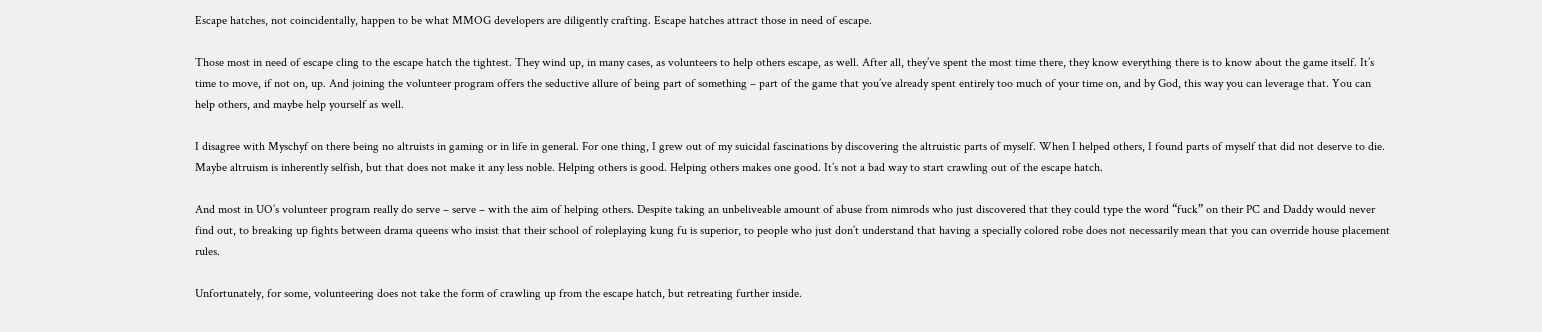Escape hatches, not coincidentally, happen to be what MMOG developers are diligently crafting. Escape hatches attract those in need of escape.

Those most in need of escape cling to the escape hatch the tightest. They wind up, in many cases, as volunteers to help others escape, as well. After all, they’ve spent the most time there, they know everything there is to know about the game itself. It’s time to move, if not on, up. And joining the volunteer program offers the seductive allure of being part of something – part of the game that you’ve already spent entirely too much of your time on, and by God, this way you can leverage that. You can help others, and maybe help yourself as well.

I disagree with Myschyf on there being no altruists in gaming or in life in general. For one thing, I grew out of my suicidal fascinations by discovering the altruistic parts of myself. When I helped others, I found parts of myself that did not deserve to die. Maybe altruism is inherently selfish, but that does not make it any less noble. Helping others is good. Helping others makes one good. It’s not a bad way to start crawling out of the escape hatch.

And most in UO’s volunteer program really do serve – serve – with the aim of helping others. Despite taking an unbeliveable amount of abuse from nimrods who just discovered that they could type the word “fuck” on their PC and Daddy would never find out, to breaking up fights between drama queens who insist that their school of roleplaying kung fu is superior, to people who just don’t understand that having a specially colored robe does not necessarily mean that you can override house placement rules.

Unfortunately, for some, volunteering does not take the form of crawling up from the escape hatch, but retreating further inside.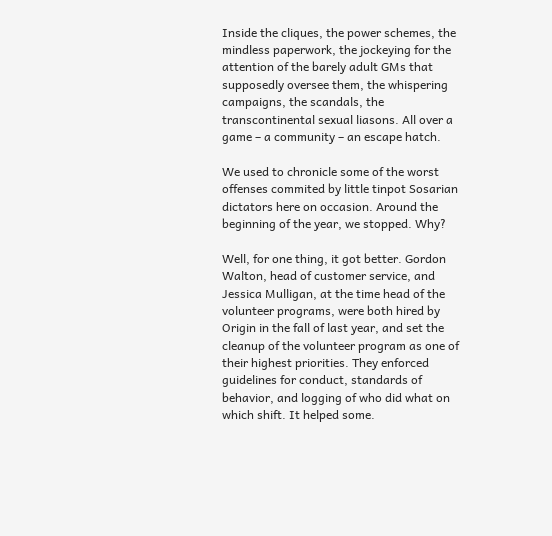Inside the cliques, the power schemes, the mindless paperwork, the jockeying for the attention of the barely adult GMs that supposedly oversee them, the whispering campaigns, the scandals, the transcontinental sexual liasons. All over a game – a community – an escape hatch.

We used to chronicle some of the worst offenses commited by little tinpot Sosarian dictators here on occasion. Around the beginning of the year, we stopped. Why?

Well, for one thing, it got better. Gordon Walton, head of customer service, and Jessica Mulligan, at the time head of the volunteer programs, were both hired by Origin in the fall of last year, and set the cleanup of the volunteer program as one of their highest priorities. They enforced guidelines for conduct, standards of behavior, and logging of who did what on which shift. It helped some.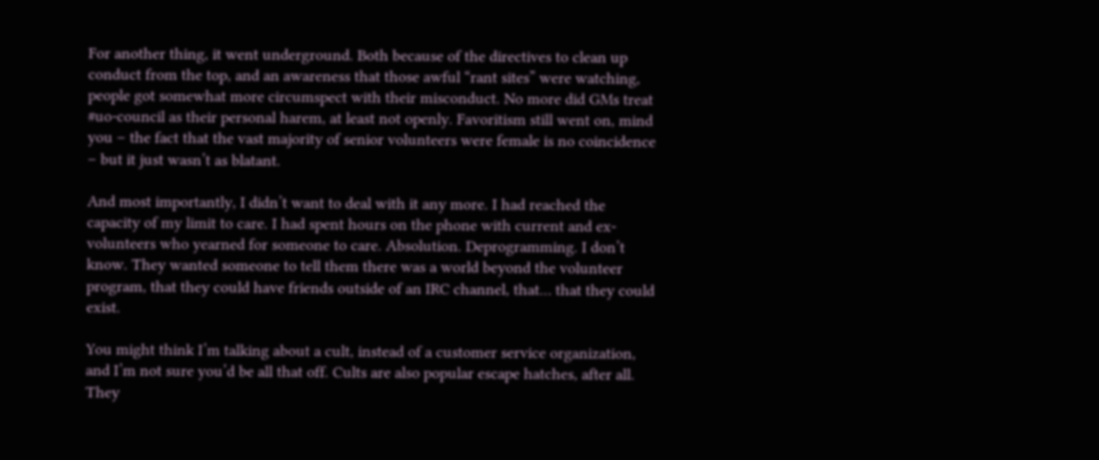For another thing, it went underground. Both because of the directives to clean up conduct from the top, and an awareness that those awful “rant sites” were watching, people got somewhat more circumspect with their misconduct. No more did GMs treat #uo-council as their personal harem, at least not openly. Favoritism still went on, mind you – the fact that the vast majority of senior volunteers were female is no coincidence – but it just wasn’t as blatant.

And most importantly, I didn’t want to deal with it any more. I had reached the capacity of my limit to care. I had spent hours on the phone with current and ex-volunteers who yearned for someone to care. Absolution. Deprogramming. I don’t know. They wanted someone to tell them there was a world beyond the volunteer program, that they could have friends outside of an IRC channel, that… that they could exist.

You might think I’m talking about a cult, instead of a customer service organization, and I’m not sure you’d be all that off. Cults are also popular escape hatches, after all. They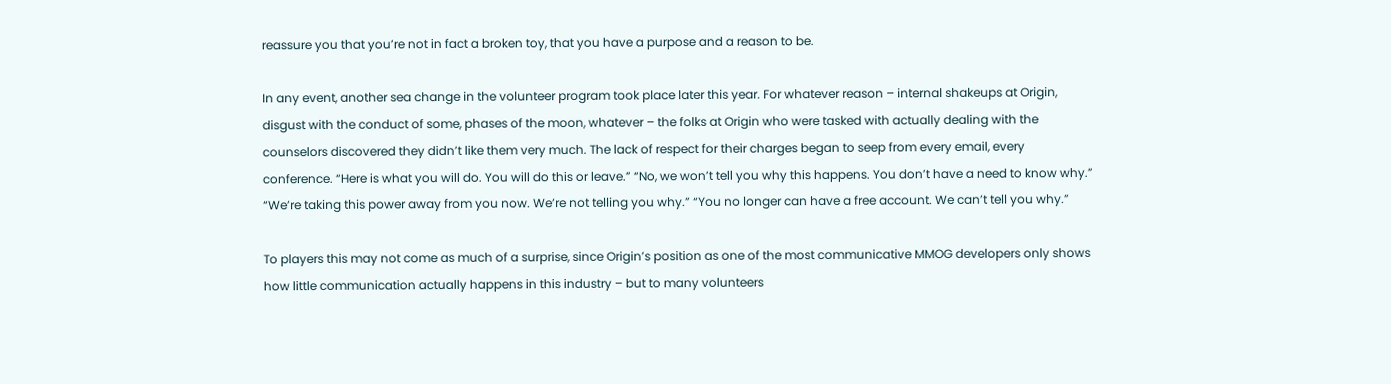reassure you that you’re not in fact a broken toy, that you have a purpose and a reason to be.

In any event, another sea change in the volunteer program took place later this year. For whatever reason – internal shakeups at Origin, disgust with the conduct of some, phases of the moon, whatever – the folks at Origin who were tasked with actually dealing with the counselors discovered they didn’t like them very much. The lack of respect for their charges began to seep from every email, every conference. “Here is what you will do. You will do this or leave.” “No, we won’t tell you why this happens. You don’t have a need to know why.” “We’re taking this power away from you now. We’re not telling you why.” “You no longer can have a free account. We can’t tell you why.”

To players this may not come as much of a surprise, since Origin’s position as one of the most communicative MMOG developers only shows how little communication actually happens in this industry – but to many volunteers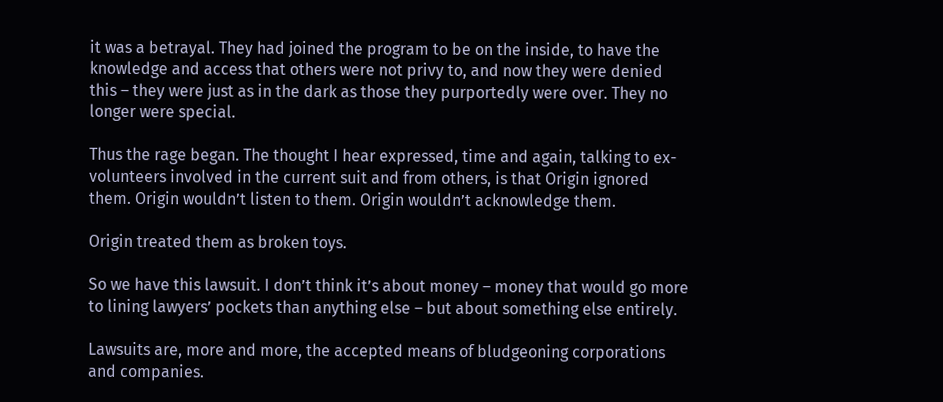it was a betrayal. They had joined the program to be on the inside, to have the knowledge and access that others were not privy to, and now they were denied this – they were just as in the dark as those they purportedly were over. They no longer were special.

Thus the rage began. The thought I hear expressed, time and again, talking to ex-volunteers involved in the current suit and from others, is that Origin ignored them. Origin wouldn’t listen to them. Origin wouldn’t acknowledge them.

Origin treated them as broken toys.

So we have this lawsuit. I don’t think it’s about money – money that would go more to lining lawyers’ pockets than anything else – but about something else entirely.

Lawsuits are, more and more, the accepted means of bludgeoning corporations and companies.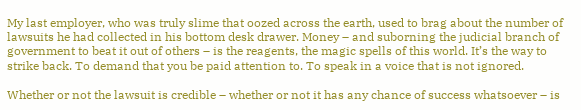My last employer, who was truly slime that oozed across the earth, used to brag about the number of lawsuits he had collected in his bottom desk drawer. Money – and suborning the judicial branch of government to beat it out of others – is the reagents, the magic spells of this world. It’s the way to strike back. To demand that you be paid attention to. To speak in a voice that is not ignored.

Whether or not the lawsuit is credible – whether or not it has any chance of success whatsoever – is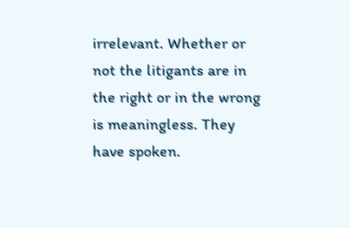irrelevant. Whether or not the litigants are in the right or in the wrong is meaningless. They have spoken.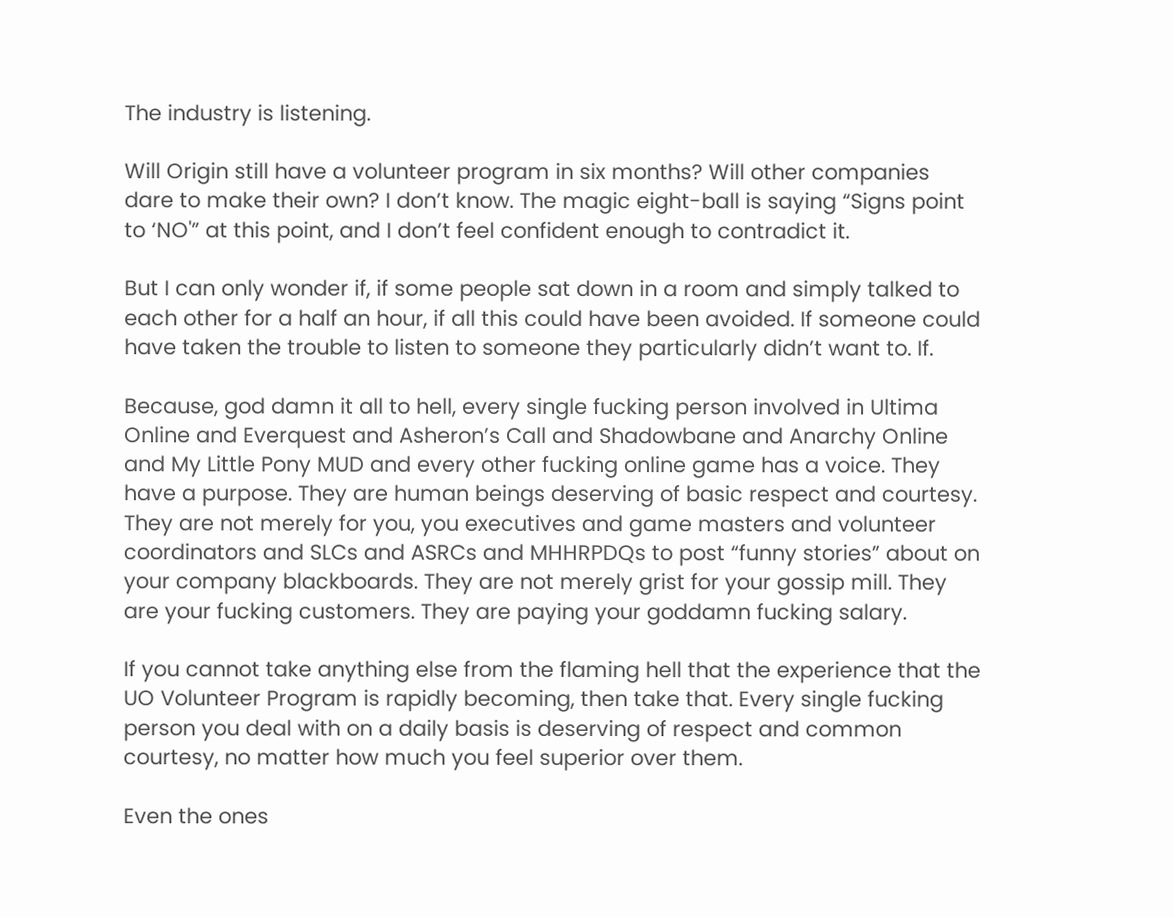The industry is listening.

Will Origin still have a volunteer program in six months? Will other companies dare to make their own? I don’t know. The magic eight-ball is saying “Signs point to ‘NO'” at this point, and I don’t feel confident enough to contradict it.

But I can only wonder if, if some people sat down in a room and simply talked to each other for a half an hour, if all this could have been avoided. If someone could have taken the trouble to listen to someone they particularly didn’t want to. If.

Because, god damn it all to hell, every single fucking person involved in Ultima Online and Everquest and Asheron’s Call and Shadowbane and Anarchy Online and My Little Pony MUD and every other fucking online game has a voice. They have a purpose. They are human beings deserving of basic respect and courtesy. They are not merely for you, you executives and game masters and volunteer coordinators and SLCs and ASRCs and MHHRPDQs to post “funny stories” about on your company blackboards. They are not merely grist for your gossip mill. They are your fucking customers. They are paying your goddamn fucking salary.

If you cannot take anything else from the flaming hell that the experience that the UO Volunteer Program is rapidly becoming, then take that. Every single fucking person you deal with on a daily basis is deserving of respect and common courtesy, no matter how much you feel superior over them.

Even the ones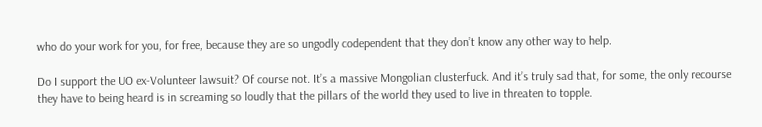who do your work for you, for free, because they are so ungodly codependent that they don’t know any other way to help.

Do I support the UO ex-Volunteer lawsuit? Of course not. It’s a massive Mongolian clusterfuck. And it’s truly sad that, for some, the only recourse they have to being heard is in screaming so loudly that the pillars of the world they used to live in threaten to topple.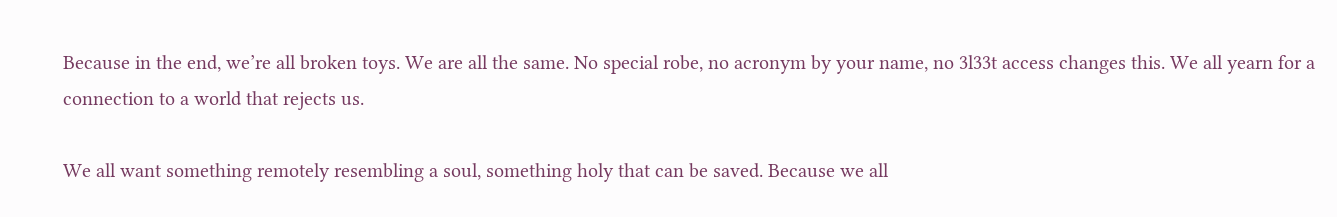Because in the end, we’re all broken toys. We are all the same. No special robe, no acronym by your name, no 3l33t access changes this. We all yearn for a connection to a world that rejects us.

We all want something remotely resembling a soul, something holy that can be saved. Because we all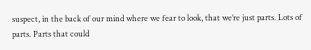suspect, in the back of our mind where we fear to look, that we’re just parts. Lots of parts. Parts that could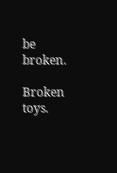be broken.

Broken toys.